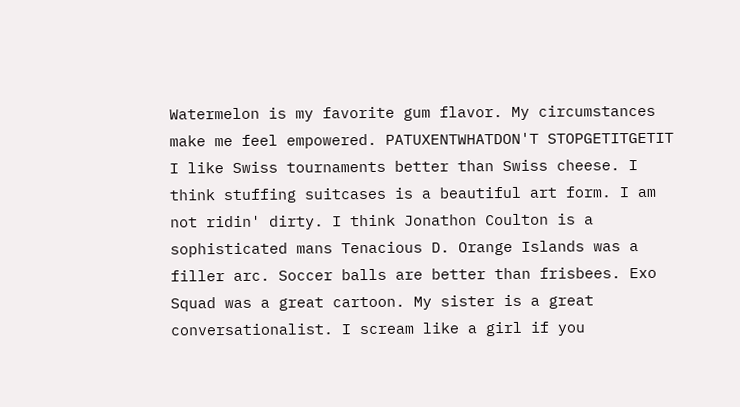Watermelon is my favorite gum flavor. My circumstances make me feel empowered. PATUXENTWHATDON'T STOPGETITGETIT I like Swiss tournaments better than Swiss cheese. I think stuffing suitcases is a beautiful art form. I am not ridin' dirty. I think Jonathon Coulton is a sophisticated mans Tenacious D. Orange Islands was a filler arc. Soccer balls are better than frisbees. Exo Squad was a great cartoon. My sister is a great conversationalist. I scream like a girl if you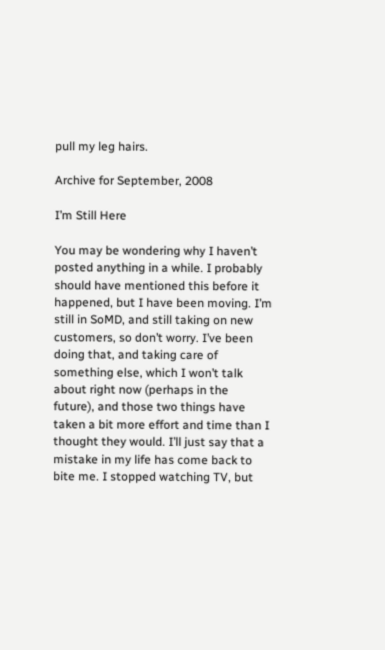pull my leg hairs.

Archive for September, 2008

I’m Still Here

You may be wondering why I haven’t posted anything in a while. I probably should have mentioned this before it happened, but I have been moving. I’m still in SoMD, and still taking on new customers, so don’t worry. I’ve been doing that, and taking care of something else, which I won’t talk about right now (perhaps in the future), and those two things have taken a bit more effort and time than I thought they would. I’ll just say that a mistake in my life has come back to bite me. I stopped watching TV, but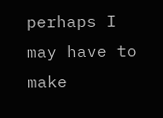perhaps I may have to make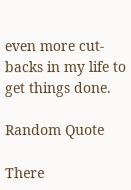even more cut-backs in my life to get things done.

Random Quote

There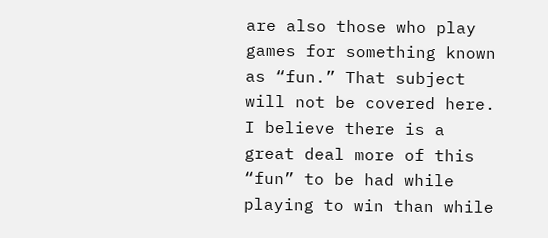are also those who play games for something known as “fun.” That subject will not be covered here. I believe there is a great deal more of this “fun” to be had while playing to win than while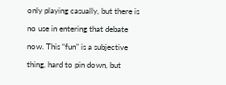only playing casually, but there is no use in entering that debate now. This “fun” is a subjective thing, hard to pin down, but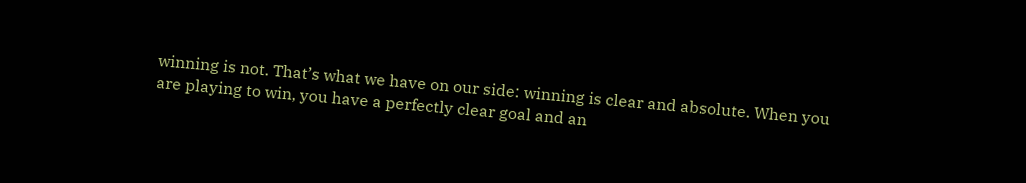winning is not. That’s what we have on our side: winning is clear and absolute. When you are playing to win, you have a perfectly clear goal and an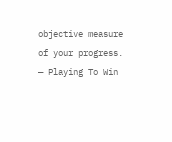objective measure of your progress. — Playing To Win